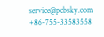service@pcbsky.com +86-755-33583558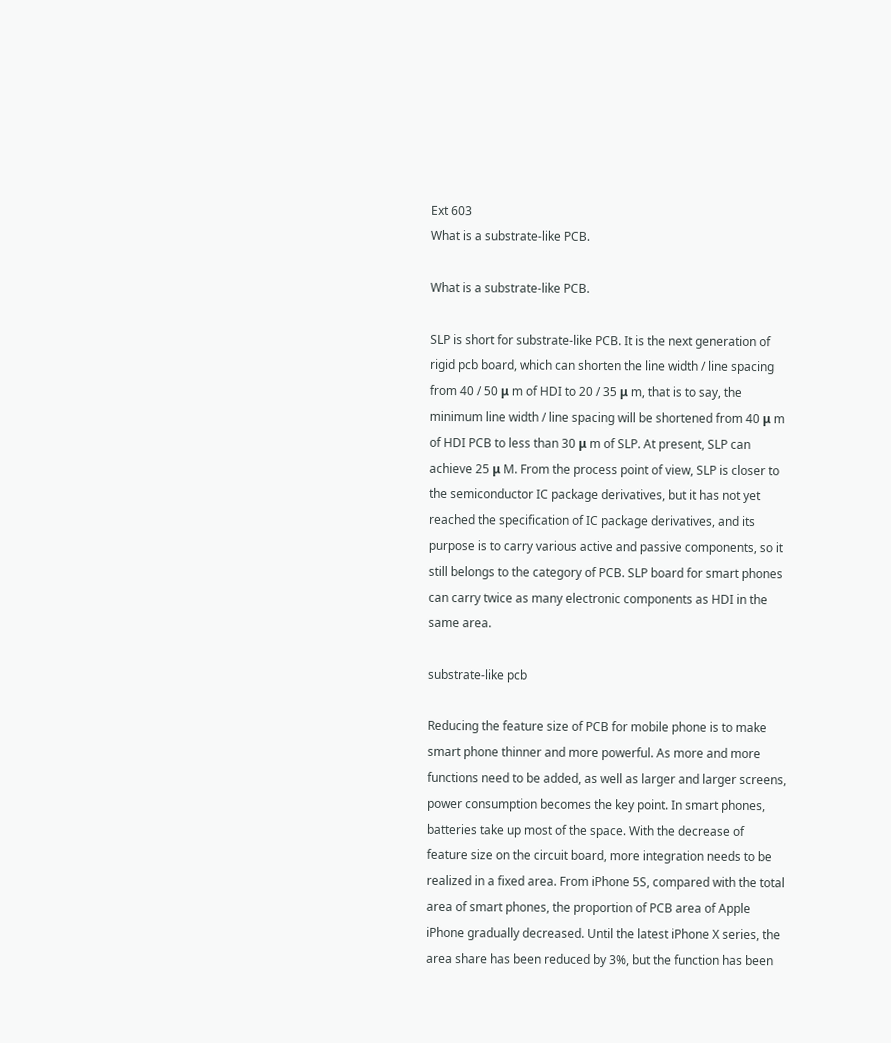Ext 603
What is a substrate-like PCB.

What is a substrate-like PCB.

SLP is short for substrate-like PCB. It is the next generation of rigid pcb board, which can shorten the line width / line spacing from 40 / 50 μ m of HDI to 20 / 35 μ m, that is to say, the minimum line width / line spacing will be shortened from 40 μ m of HDI PCB to less than 30 μ m of SLP. At present, SLP can achieve 25 μ M. From the process point of view, SLP is closer to the semiconductor IC package derivatives, but it has not yet reached the specification of IC package derivatives, and its purpose is to carry various active and passive components, so it still belongs to the category of PCB. SLP board for smart phones can carry twice as many electronic components as HDI in the same area.

substrate-like pcb

Reducing the feature size of PCB for mobile phone is to make smart phone thinner and more powerful. As more and more functions need to be added, as well as larger and larger screens, power consumption becomes the key point. In smart phones, batteries take up most of the space. With the decrease of feature size on the circuit board, more integration needs to be realized in a fixed area. From iPhone 5S, compared with the total area of smart phones, the proportion of PCB area of Apple iPhone gradually decreased. Until the latest iPhone X series, the area share has been reduced by 3%, but the function has been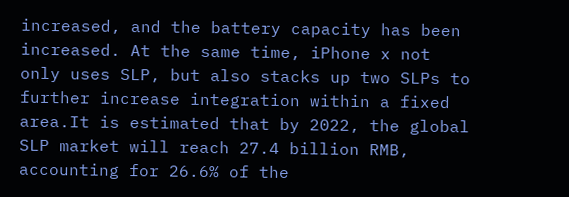increased, and the battery capacity has been increased. At the same time, iPhone x not only uses SLP, but also stacks up two SLPs to further increase integration within a fixed area.It is estimated that by 2022, the global SLP market will reach 27.4 billion RMB, accounting for 26.6% of the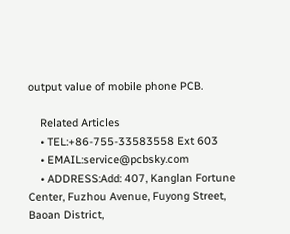output value of mobile phone PCB.

    Related Articles
    • TEL:+86-755-33583558 Ext 603
    • EMAIL:service@pcbsky.com
    • ADDRESS:Add: 407, Kanglan Fortune Center, Fuzhou Avenue, Fuyong Street, Baoan District,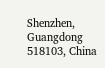Shenzhen, Guangdong 518103, China